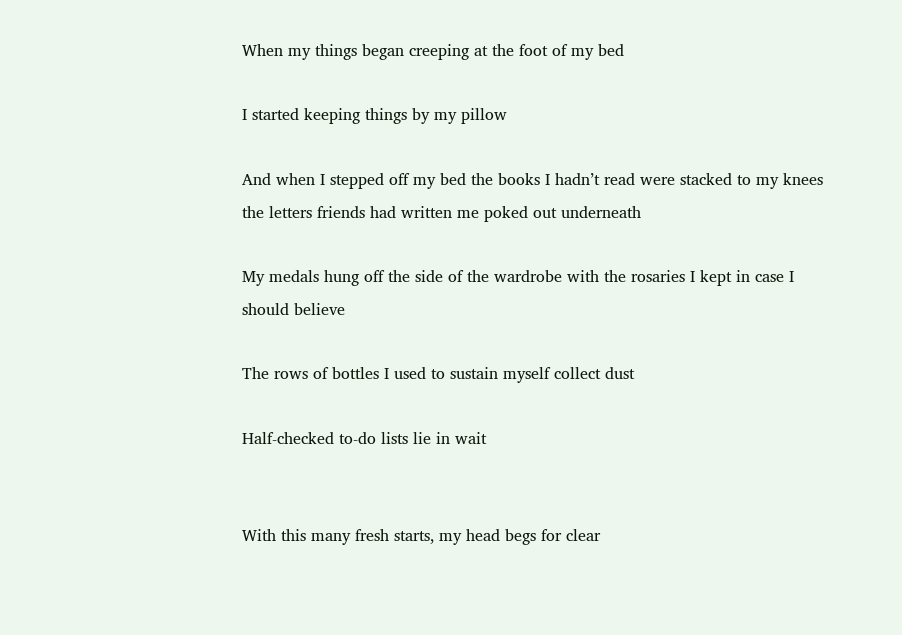When my things began creeping at the foot of my bed

I started keeping things by my pillow

And when I stepped off my bed the books I hadn’t read were stacked to my knees the letters friends had written me poked out underneath

My medals hung off the side of the wardrobe with the rosaries I kept in case I should believe

The rows of bottles I used to sustain myself collect dust

Half-checked to-do lists lie in wait


With this many fresh starts, my head begs for clear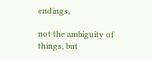endings,

not the ambiguity of things, but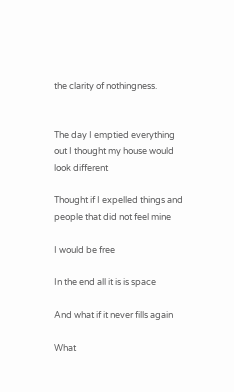the clarity of nothingness.


The day I emptied everything out I thought my house would look different

Thought if I expelled things and people that did not feel mine

I would be free

In the end all it is is space

And what if it never fills again

What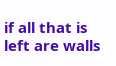if all that is left are walls